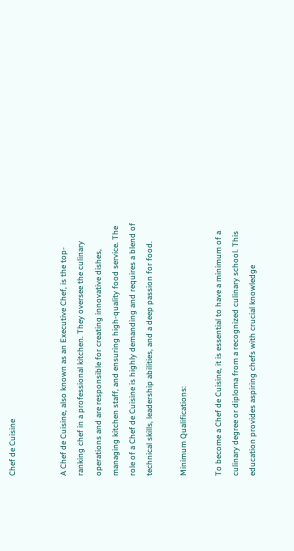Chef de Cuisine


A Chef de Cuisine, also known as an Executive Chef, is the top-ranking chef in a professional kitchen. They oversee the culinary operations and are responsible for creating innovative dishes, managing kitchen staff, and ensuring high-quality food service. The role of a Chef de Cuisine is highly demanding and requires a blend of technical skills, leadership abilities, and a deep passion for food.

Minimum Qualifications:

To become a Chef de Cuisine, it is essential to have a minimum of a culinary degree or diploma from a recognized culinary school. This education provides aspiring chefs with crucial knowledge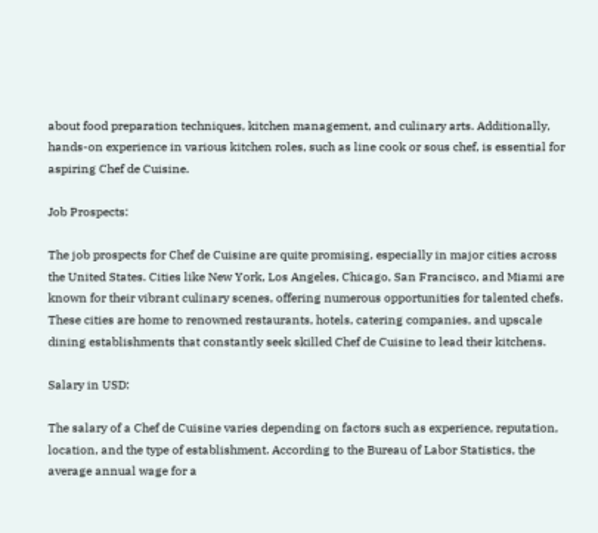about food preparation techniques, kitchen management, and culinary arts. Additionally, hands-on experience in various kitchen roles, such as line cook or sous chef, is essential for aspiring Chef de Cuisine.

Job Prospects:

The job prospects for Chef de Cuisine are quite promising, especially in major cities across the United States. Cities like New York, Los Angeles, Chicago, San Francisco, and Miami are known for their vibrant culinary scenes, offering numerous opportunities for talented chefs. These cities are home to renowned restaurants, hotels, catering companies, and upscale dining establishments that constantly seek skilled Chef de Cuisine to lead their kitchens.

Salary in USD:

The salary of a Chef de Cuisine varies depending on factors such as experience, reputation, location, and the type of establishment. According to the Bureau of Labor Statistics, the average annual wage for a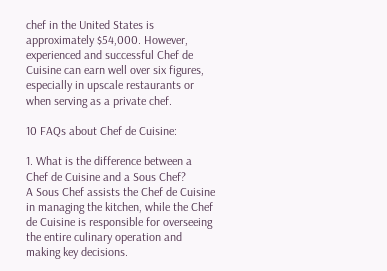chef in the United States is approximately $54,000. However, experienced and successful Chef de Cuisine can earn well over six figures, especially in upscale restaurants or when serving as a private chef.

10 FAQs about Chef de Cuisine:

1. What is the difference between a Chef de Cuisine and a Sous Chef?
A Sous Chef assists the Chef de Cuisine in managing the kitchen, while the Chef de Cuisine is responsible for overseeing the entire culinary operation and making key decisions.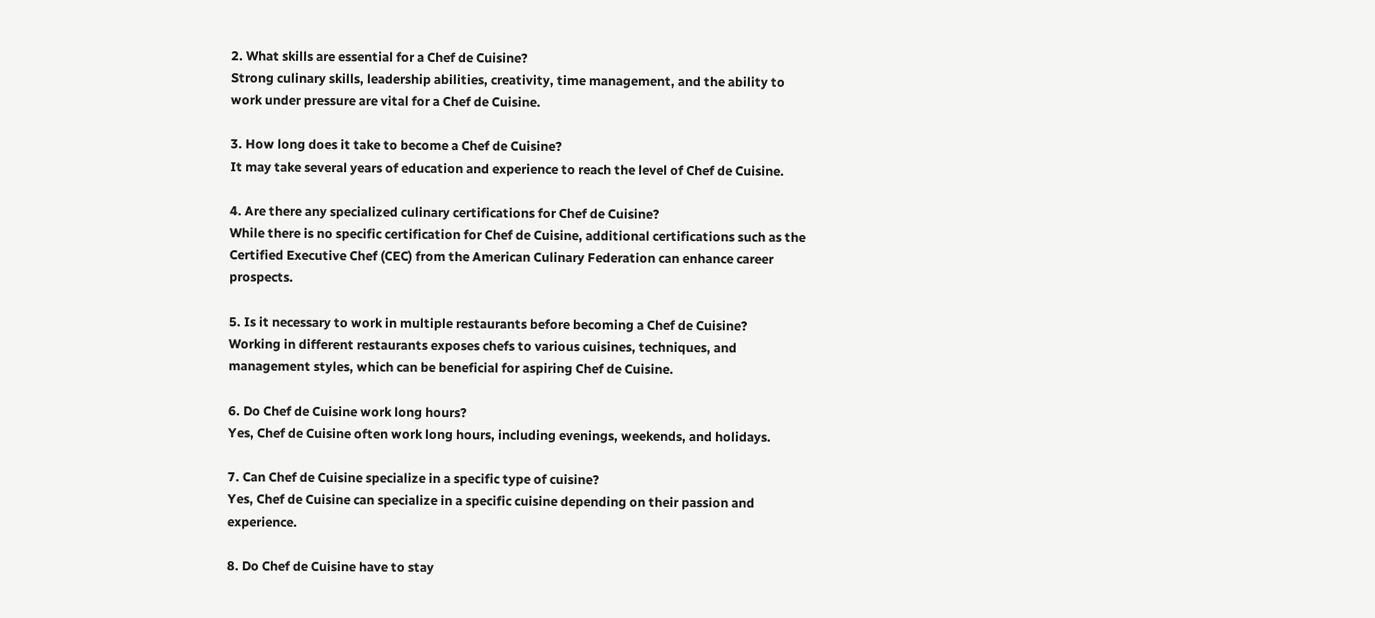2. What skills are essential for a Chef de Cuisine?
Strong culinary skills, leadership abilities, creativity, time management, and the ability to work under pressure are vital for a Chef de Cuisine.

3. How long does it take to become a Chef de Cuisine?
It may take several years of education and experience to reach the level of Chef de Cuisine.

4. Are there any specialized culinary certifications for Chef de Cuisine?
While there is no specific certification for Chef de Cuisine, additional certifications such as the Certified Executive Chef (CEC) from the American Culinary Federation can enhance career prospects.

5. Is it necessary to work in multiple restaurants before becoming a Chef de Cuisine?
Working in different restaurants exposes chefs to various cuisines, techniques, and management styles, which can be beneficial for aspiring Chef de Cuisine.

6. Do Chef de Cuisine work long hours?
Yes, Chef de Cuisine often work long hours, including evenings, weekends, and holidays.

7. Can Chef de Cuisine specialize in a specific type of cuisine?
Yes, Chef de Cuisine can specialize in a specific cuisine depending on their passion and experience.

8. Do Chef de Cuisine have to stay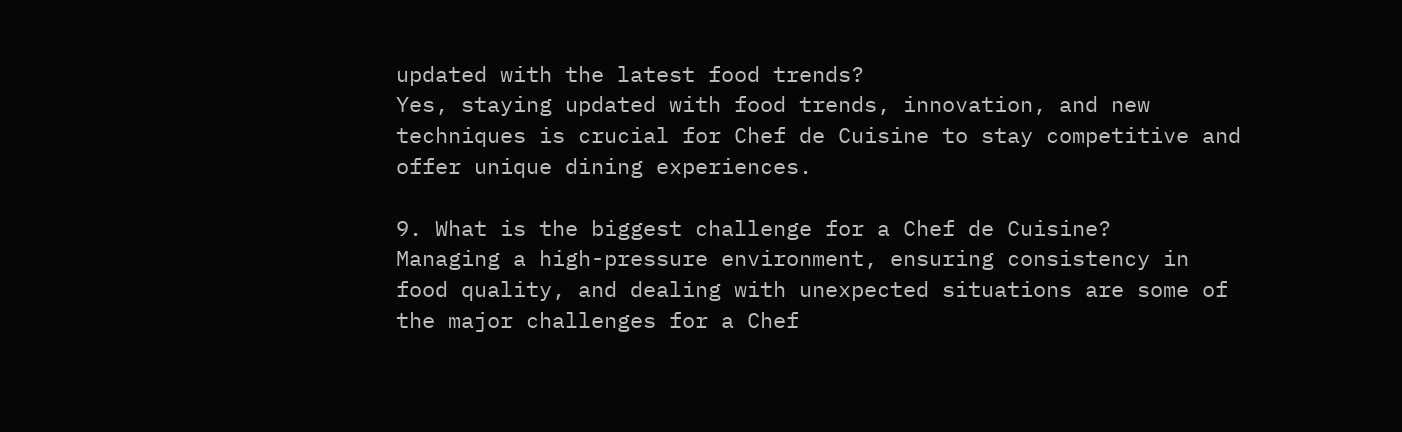updated with the latest food trends?
Yes, staying updated with food trends, innovation, and new techniques is crucial for Chef de Cuisine to stay competitive and offer unique dining experiences.

9. What is the biggest challenge for a Chef de Cuisine?
Managing a high-pressure environment, ensuring consistency in food quality, and dealing with unexpected situations are some of the major challenges for a Chef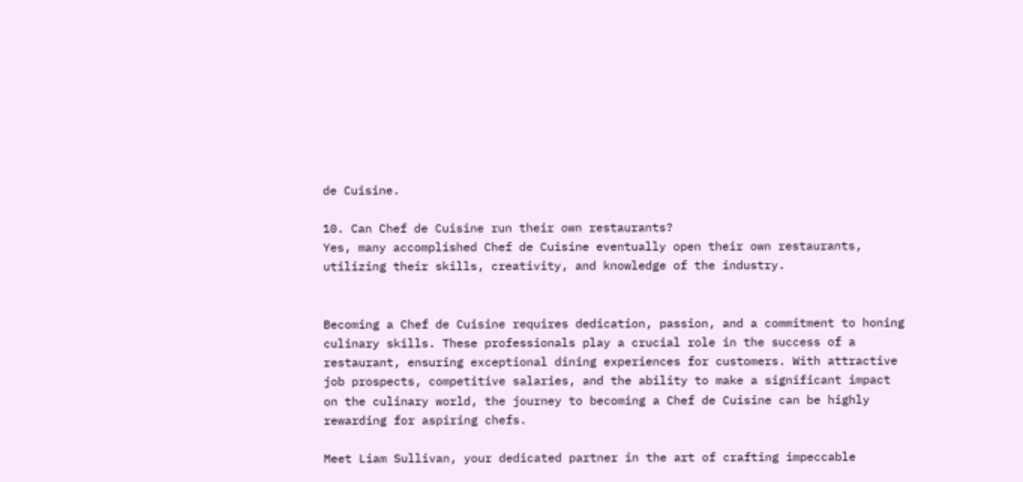de Cuisine.

10. Can Chef de Cuisine run their own restaurants?
Yes, many accomplished Chef de Cuisine eventually open their own restaurants, utilizing their skills, creativity, and knowledge of the industry.


Becoming a Chef de Cuisine requires dedication, passion, and a commitment to honing culinary skills. These professionals play a crucial role in the success of a restaurant, ensuring exceptional dining experiences for customers. With attractive job prospects, competitive salaries, and the ability to make a significant impact on the culinary world, the journey to becoming a Chef de Cuisine can be highly rewarding for aspiring chefs.

Meet Liam Sullivan, your dedicated partner in the art of crafting impeccable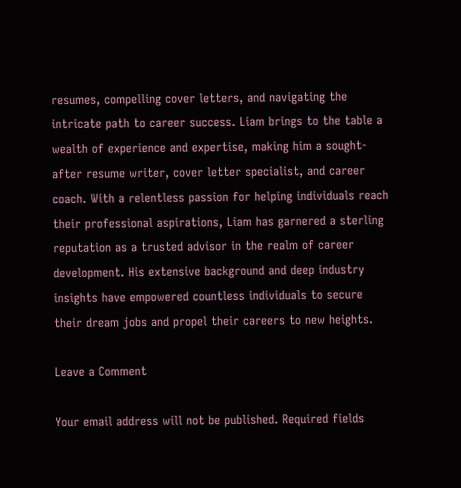resumes, compelling cover letters, and navigating the intricate path to career success. Liam brings to the table a wealth of experience and expertise, making him a sought-after resume writer, cover letter specialist, and career coach. With a relentless passion for helping individuals reach their professional aspirations, Liam has garnered a sterling reputation as a trusted advisor in the realm of career development. His extensive background and deep industry insights have empowered countless individuals to secure their dream jobs and propel their careers to new heights.

Leave a Comment

Your email address will not be published. Required fields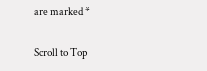are marked *

Scroll to Top